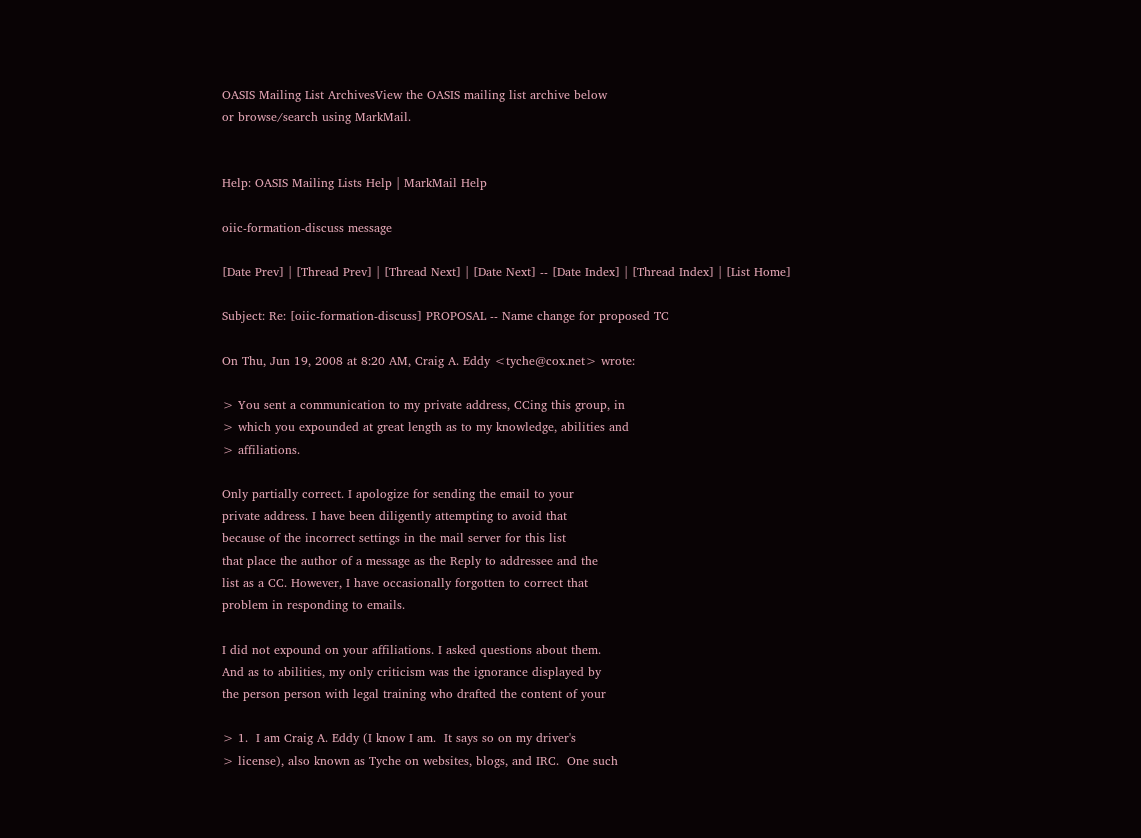OASIS Mailing List ArchivesView the OASIS mailing list archive below
or browse/search using MarkMail.


Help: OASIS Mailing Lists Help | MarkMail Help

oiic-formation-discuss message

[Date Prev] | [Thread Prev] | [Thread Next] | [Date Next] -- [Date Index] | [Thread Index] | [List Home]

Subject: Re: [oiic-formation-discuss] PROPOSAL -- Name change for proposed TC

On Thu, Jun 19, 2008 at 8:20 AM, Craig A. Eddy <tyche@cox.net> wrote:

> You sent a communication to my private address, CCing this group, in
> which you expounded at great length as to my knowledge, abilities and
> affiliations.

Only partially correct. I apologize for sending the email to your
private address. I have been diligently attempting to avoid that
because of the incorrect settings in the mail server for this list
that place the author of a message as the Reply to addressee and the
list as a CC. However, I have occasionally forgotten to correct that
problem in responding to emails.

I did not expound on your affiliations. I asked questions about them.
And as to abilities, my only criticism was the ignorance displayed by
the person person with legal training who drafted the content of your

> 1.  I am Craig A. Eddy (I know I am.  It says so on my driver's
> license), also known as Tyche on websites, blogs, and IRC.  One such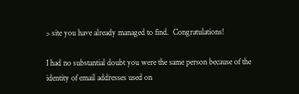> site you have already managed to find.  Congratulations!

I had no substantial doubt you were the same person because of the
identity of email addresses used on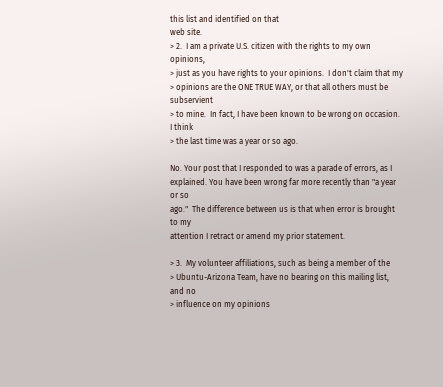this list and identified on that
web site.
> 2.  I am a private U.S. citizen with the rights to my own opinions,
> just as you have rights to your opinions.  I don't claim that my
> opinions are the ONE TRUE WAY, or that all others must be subservient
> to mine.  In fact, I have been known to be wrong on occasion.  I think
> the last time was a year or so ago.

No. Your post that I responded to was a parade of errors, as I
explained. You have been wrong far more recently than "a year or so
ago."  The difference between us is that when error is brought to my
attention I retract or amend my prior statement.

> 3.  My volunteer affiliations, such as being a member of the
> Ubuntu-Arizona Team, have no bearing on this mailing list, and no
> influence on my opinions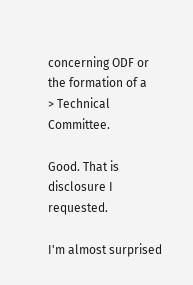concerning ODF or the formation of a
> Technical Committee.

Good. That is disclosure I requested.

I'm almost surprised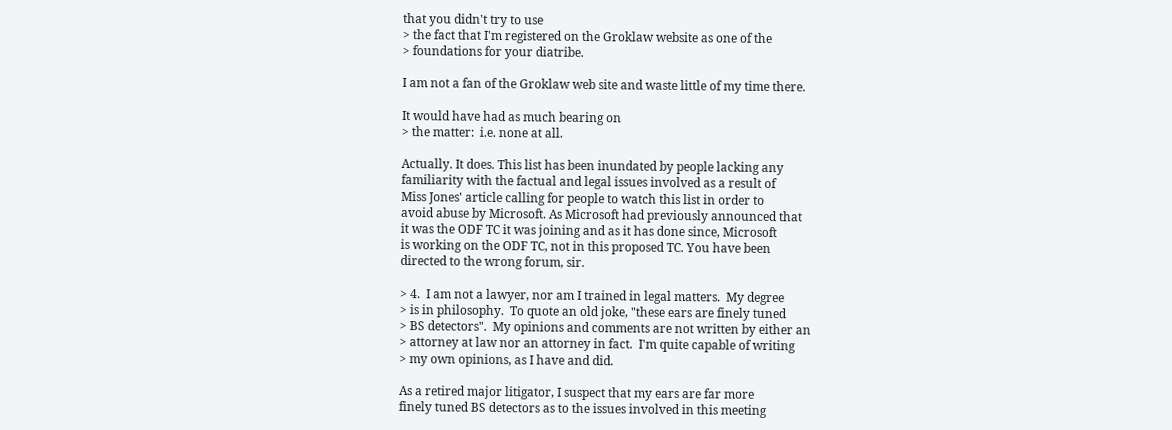that you didn't try to use
> the fact that I'm registered on the Groklaw website as one of the
> foundations for your diatribe.

I am not a fan of the Groklaw web site and waste little of my time there.

It would have had as much bearing on
> the matter:  i.e. none at all.

Actually. It does. This list has been inundated by people lacking any
familiarity with the factual and legal issues involved as a result of
Miss Jones' article calling for people to watch this list in order to
avoid abuse by Microsoft. As Microsoft had previously announced that
it was the ODF TC it was joining and as it has done since, Microsoft
is working on the ODF TC, not in this proposed TC. You have been
directed to the wrong forum, sir.

> 4.  I am not a lawyer, nor am I trained in legal matters.  My degree
> is in philosophy.  To quote an old joke, "these ears are finely tuned
> BS detectors".  My opinions and comments are not written by either an
> attorney at law nor an attorney in fact.  I'm quite capable of writing
> my own opinions, as I have and did.

As a retired major litigator, I suspect that my ears are far more
finely tuned BS detectors as to the issues involved in this meeting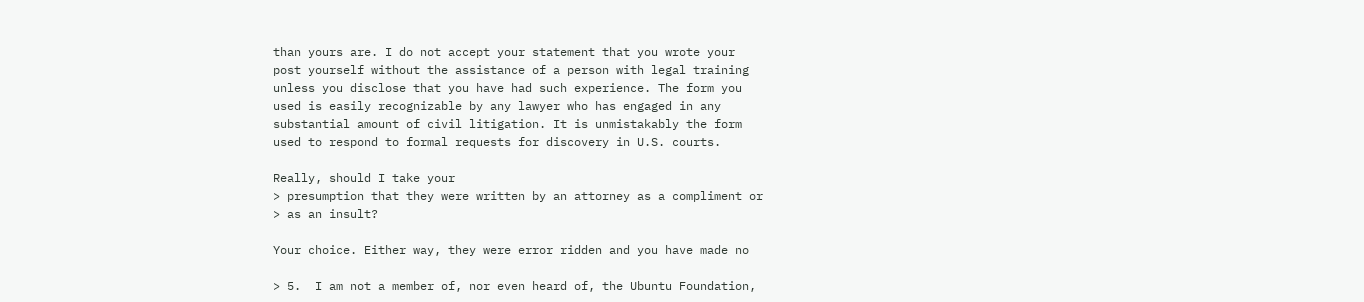than yours are. I do not accept your statement that you wrote your
post yourself without the assistance of a person with legal training
unless you disclose that you have had such experience. The form you
used is easily recognizable by any lawyer who has engaged in any
substantial amount of civil litigation. It is unmistakably the form
used to respond to formal requests for discovery in U.S. courts.

Really, should I take your
> presumption that they were written by an attorney as a compliment or
> as an insult?

Your choice. Either way, they were error ridden and you have made no

> 5.  I am not a member of, nor even heard of, the Ubuntu Foundation,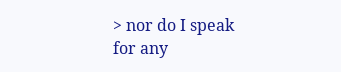> nor do I speak for any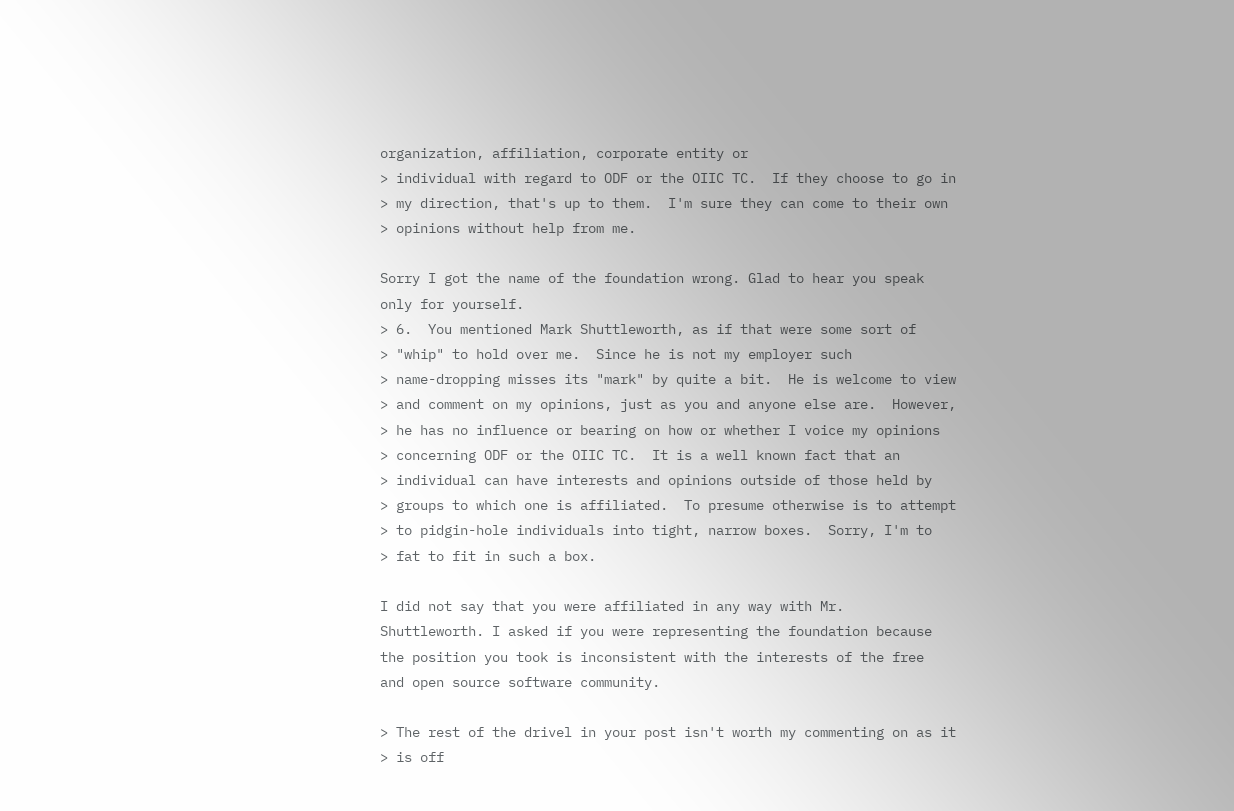organization, affiliation, corporate entity or
> individual with regard to ODF or the OIIC TC.  If they choose to go in
> my direction, that's up to them.  I'm sure they can come to their own
> opinions without help from me.

Sorry I got the name of the foundation wrong. Glad to hear you speak
only for yourself.
> 6.  You mentioned Mark Shuttleworth, as if that were some sort of
> "whip" to hold over me.  Since he is not my employer such
> name-dropping misses its "mark" by quite a bit.  He is welcome to view
> and comment on my opinions, just as you and anyone else are.  However,
> he has no influence or bearing on how or whether I voice my opinions
> concerning ODF or the OIIC TC.  It is a well known fact that an
> individual can have interests and opinions outside of those held by
> groups to which one is affiliated.  To presume otherwise is to attempt
> to pidgin-hole individuals into tight, narrow boxes.  Sorry, I'm to
> fat to fit in such a box.

I did not say that you were affiliated in any way with Mr.
Shuttleworth. I asked if you were representing the foundation because
the position you took is inconsistent with the interests of the free
and open source software community.

> The rest of the drivel in your post isn't worth my commenting on as it
> is off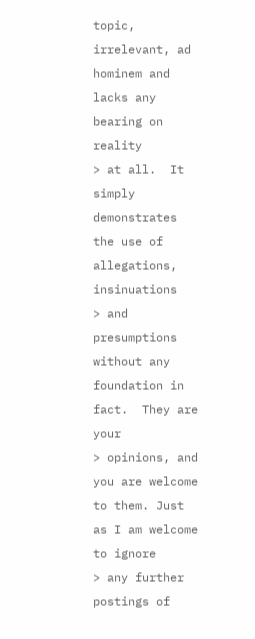topic, irrelevant, ad hominem and lacks any bearing on reality
> at all.  It simply demonstrates the use of allegations, insinuations
> and presumptions without any foundation in fact.  They are your
> opinions, and you are welcome to them. Just as I am welcome to ignore
> any further postings of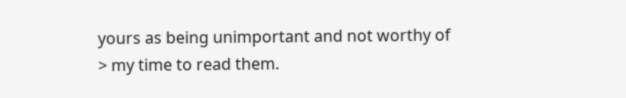yours as being unimportant and not worthy of
> my time to read them.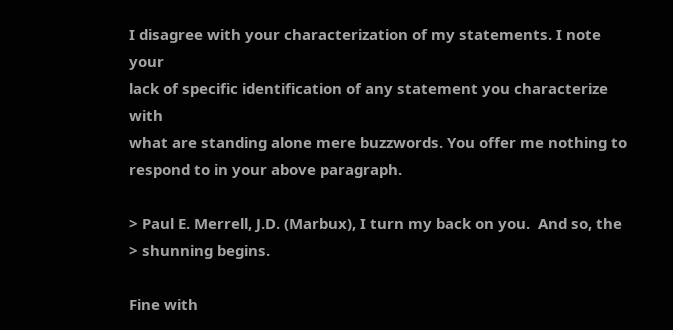I disagree with your characterization of my statements. I note your
lack of specific identification of any statement you characterize with
what are standing alone mere buzzwords. You offer me nothing to
respond to in your above paragraph.

> Paul E. Merrell, J.D. (Marbux), I turn my back on you.  And so, the
> shunning begins.

Fine with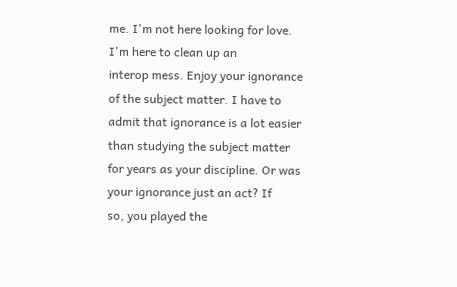me. I'm not here looking for love.  I'm here to clean up an
interop mess. Enjoy your ignorance of the subject matter. I have to
admit that ignorance is a lot easier than studying the subject matter
for years as your discipline. Or was your ignorance just an act? If
so, you played the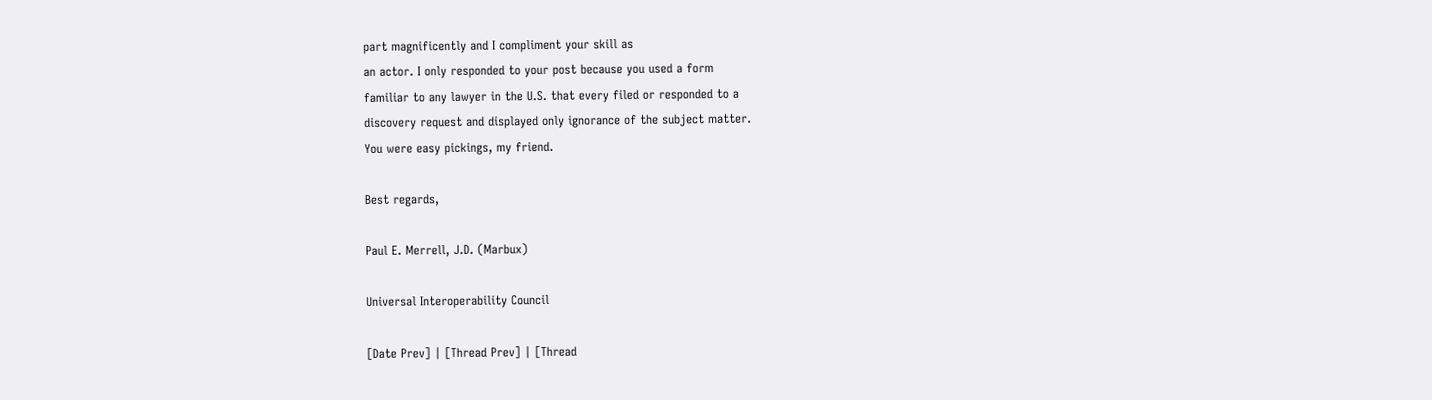part magnificently and I compliment your skill as
an actor. I only responded to your post because you used a form
familiar to any lawyer in the U.S. that every filed or responded to a
discovery request and displayed only ignorance of the subject matter.
You were easy pickings, my friend.

Best regards,

Paul E. Merrell, J.D. (Marbux)

Universal Interoperability Council

[Date Prev] | [Thread Prev] | [Thread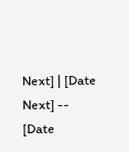Next] | [Date Next] -- [Date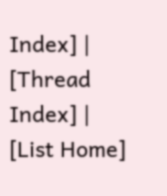Index] | [Thread Index] | [List Home]